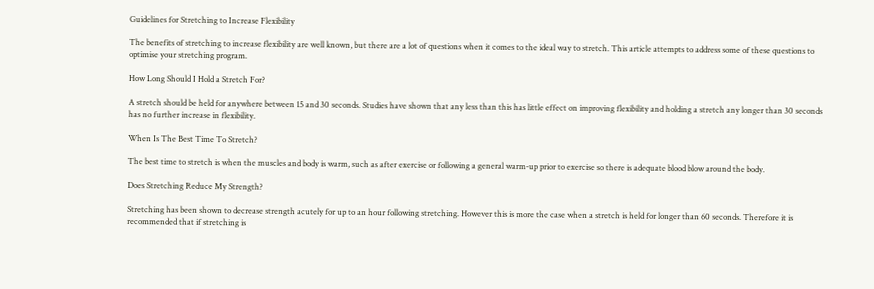Guidelines for Stretching to Increase Flexibility

The benefits of stretching to increase flexibility are well known, but there are a lot of questions when it comes to the ideal way to stretch. This article attempts to address some of these questions to optimise your stretching program.

How Long Should I Hold a Stretch For?

A stretch should be held for anywhere between 15 and 30 seconds. Studies have shown that any less than this has little effect on improving flexibility and holding a stretch any longer than 30 seconds has no further increase in flexibility.

When Is The Best Time To Stretch?

The best time to stretch is when the muscles and body is warm, such as after exercise or following a general warm-up prior to exercise so there is adequate blood blow around the body.

Does Stretching Reduce My Strength?

Stretching has been shown to decrease strength acutely for up to an hour following stretching. However this is more the case when a stretch is held for longer than 60 seconds. Therefore it is recommended that if stretching is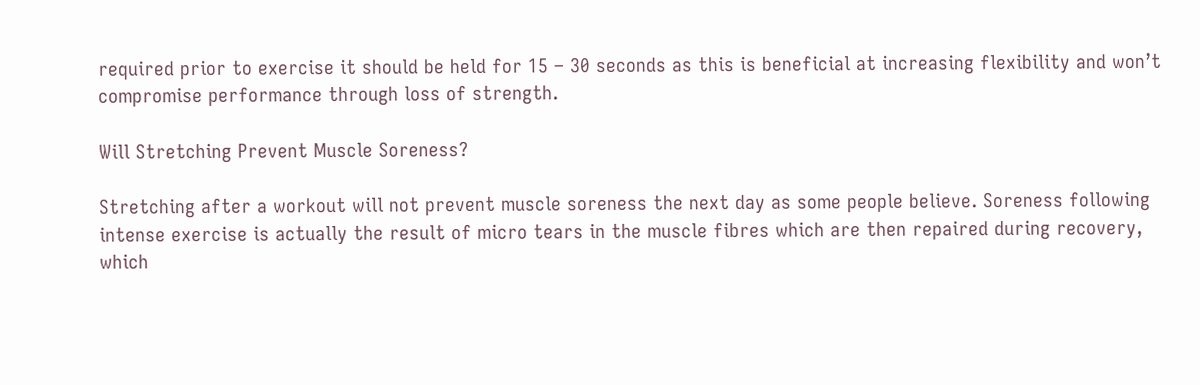required prior to exercise it should be held for 15 – 30 seconds as this is beneficial at increasing flexibility and won’t compromise performance through loss of strength.

Will Stretching Prevent Muscle Soreness?

Stretching after a workout will not prevent muscle soreness the next day as some people believe. Soreness following intense exercise is actually the result of micro tears in the muscle fibres which are then repaired during recovery, which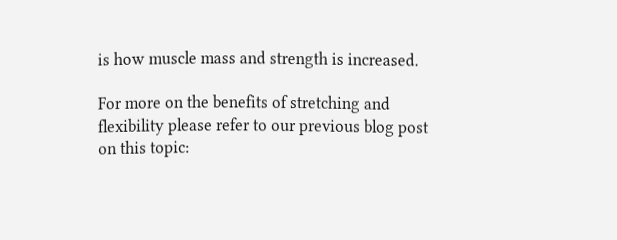is how muscle mass and strength is increased.

For more on the benefits of stretching and flexibility please refer to our previous blog post on this topic: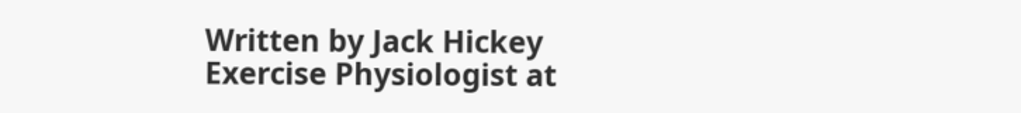Written by Jack Hickey
Exercise Physiologist at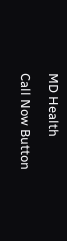MD Health

Call Now Button